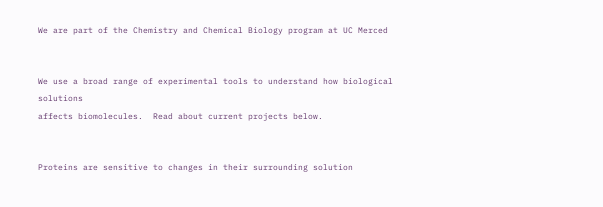We are part of the Chemistry and Chemical Biology program at UC Merced


We use a broad range of experimental tools to understand how biological solutions
affects biomolecules.  Read about current projects below.


Proteins are sensitive to changes in their surrounding solution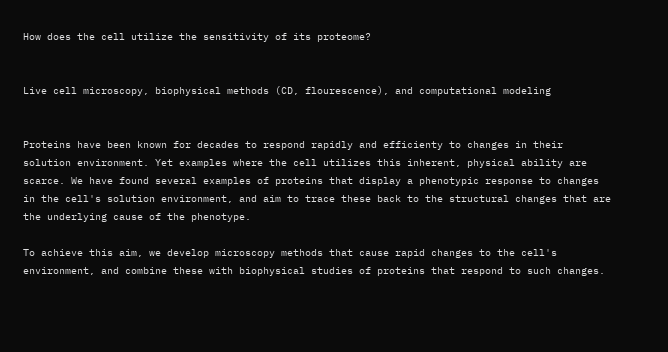How does the cell utilize the sensitivity of its proteome?


Live cell microscopy, biophysical methods (CD, flourescence), and computational modeling


Proteins have been known for decades to respond rapidly and efficienty to changes in their solution environment. Yet examples where the cell utilizes this inherent, physical ability are scarce. We have found several examples of proteins that display a phenotypic response to changes in the cell's solution environment, and aim to trace these back to the structural changes that are the underlying cause of the phenotype.

To achieve this aim, we develop microscopy methods that cause rapid changes to the cell's environment, and combine these with biophysical studies of proteins that respond to such changes.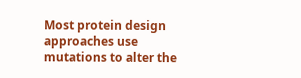Most protein design approaches use mutations to alter the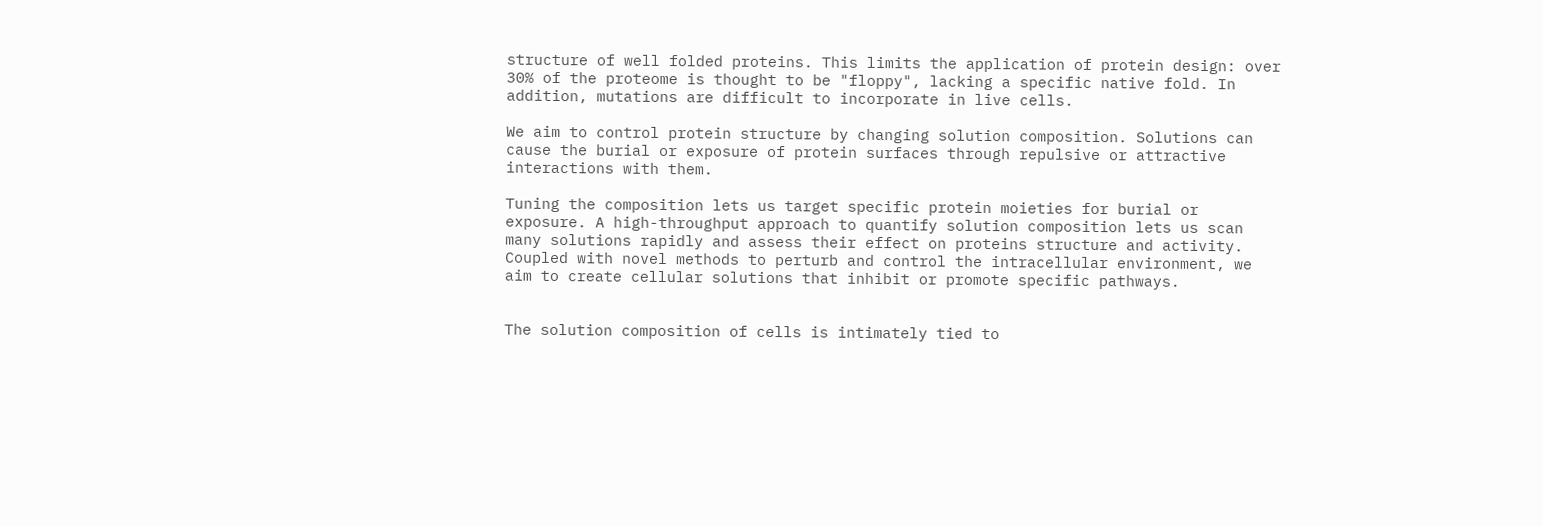structure of well folded proteins. This limits the application of protein design: over 30% of the proteome is thought to be "floppy", lacking a specific native fold. In addition, mutations are difficult to incorporate in live cells.

We aim to control protein structure by changing solution composition. Solutions can cause the burial or exposure of protein surfaces through repulsive or attractive interactions with them.

Tuning the composition lets us target specific protein moieties for burial or exposure. A high-throughput approach to quantify solution composition lets us scan many solutions rapidly and assess their effect on proteins structure and activity. Coupled with novel methods to perturb and control the intracellular environment, we aim to create cellular solutions that inhibit or promote specific pathways.


The solution composition of cells is intimately tied to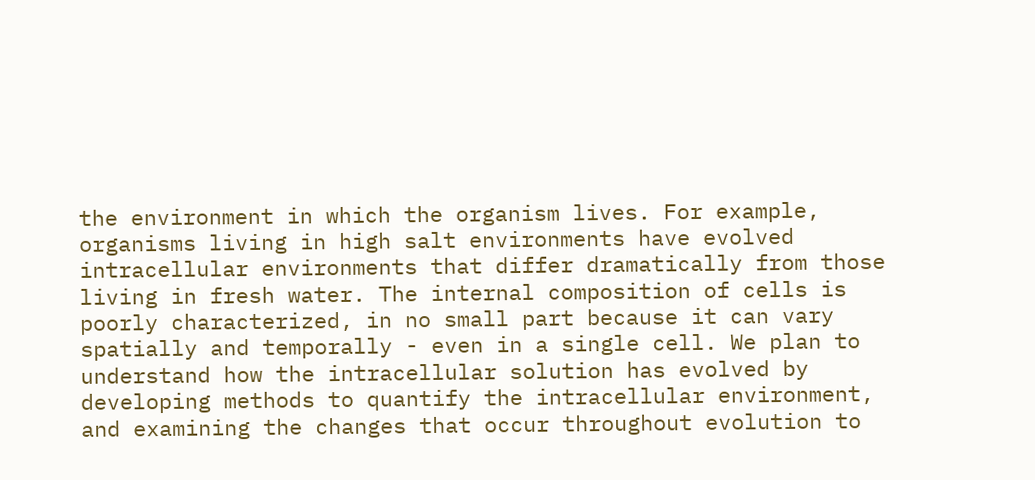the environment in which the organism lives. For example, organisms living in high salt environments have evolved intracellular environments that differ dramatically from those living in fresh water. The internal composition of cells is poorly characterized, in no small part because it can vary spatially and temporally - even in a single cell. We plan to understand how the intracellular solution has evolved by developing methods to quantify the intracellular environment, and examining the changes that occur throughout evolution to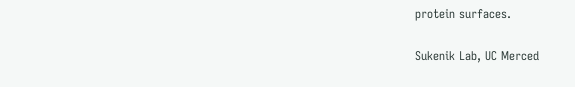protein surfaces.

Sukenik Lab, UC Merced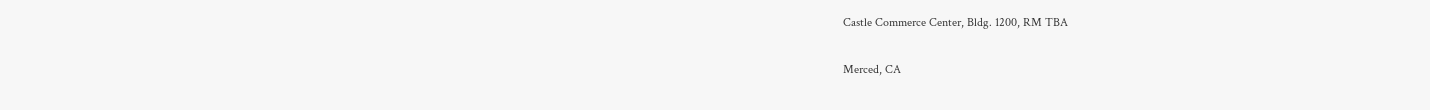Castle Commerce Center, Bldg. 1200, RM TBA

Merced, CA